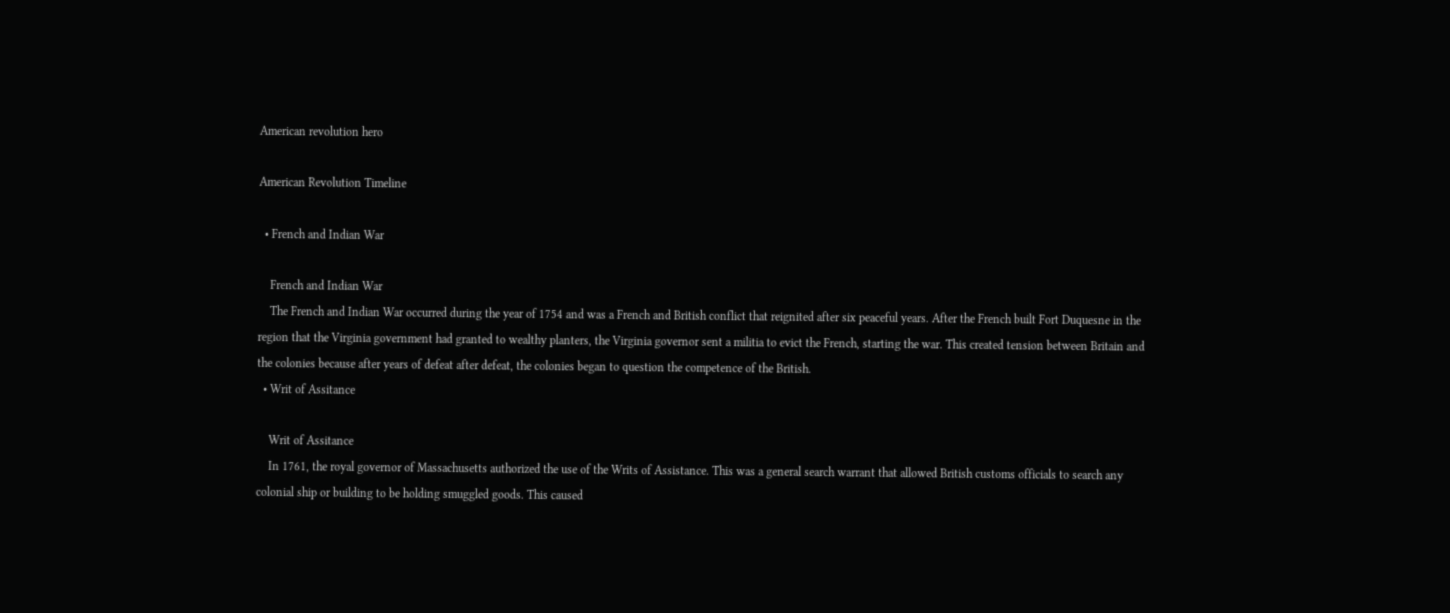American revolution hero

American Revolution Timeline

  • French and Indian War

    French and Indian War
    The French and Indian War occurred during the year of 1754 and was a French and British conflict that reignited after six peaceful years. After the French built Fort Duquesne in the region that the Virginia government had granted to wealthy planters, the Virginia governor sent a militia to evict the French, starting the war. This created tension between Britain and the colonies because after years of defeat after defeat, the colonies began to question the competence of the British.
  • Writ of Assitance

    Writ of Assitance
    In 1761, the royal governor of Massachusetts authorized the use of the Writs of Assistance. This was a general search warrant that allowed British customs officials to search any colonial ship or building to be holding smuggled goods. This caused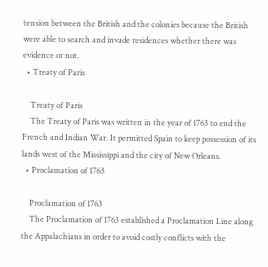tension between the British and the colonies because the British were able to search and invade residences whether there was evidence or not.
  • Treaty of Paris

    Treaty of Paris
    The Treaty of Paris was written in the year of 1763 to end the French and Indian War. It permitted Spain to keep possession of its lands west of the Mississippi and the city of New Orleans.
  • Proclamation of 1763

    Proclamation of 1763
    The Proclamation of 1763 established a Proclamation Line along the Appalachians in order to avoid costly conflicts with the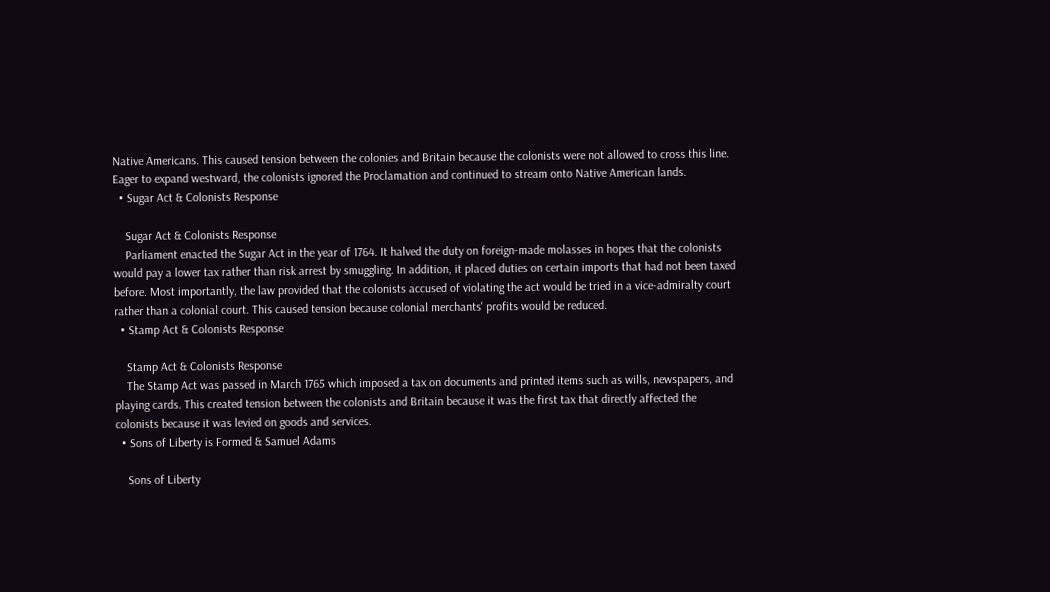Native Americans. This caused tension between the colonies and Britain because the colonists were not allowed to cross this line. Eager to expand westward, the colonists ignored the Proclamation and continued to stream onto Native American lands.
  • Sugar Act & Colonists Response

    Sugar Act & Colonists Response
    Parliament enacted the Sugar Act in the year of 1764. It halved the duty on foreign-made molasses in hopes that the colonists would pay a lower tax rather than risk arrest by smuggling. In addition, it placed duties on certain imports that had not been taxed before. Most importantly, the law provided that the colonists accused of violating the act would be tried in a vice-admiralty court rather than a colonial court. This caused tension because colonial merchants' profits would be reduced.
  • Stamp Act & Colonists Response

    Stamp Act & Colonists Response
    The Stamp Act was passed in March 1765 which imposed a tax on documents and printed items such as wills, newspapers, and playing cards. This created tension between the colonists and Britain because it was the first tax that directly affected the colonists because it was levied on goods and services.
  • Sons of Liberty is Formed & Samuel Adams

    Sons of Liberty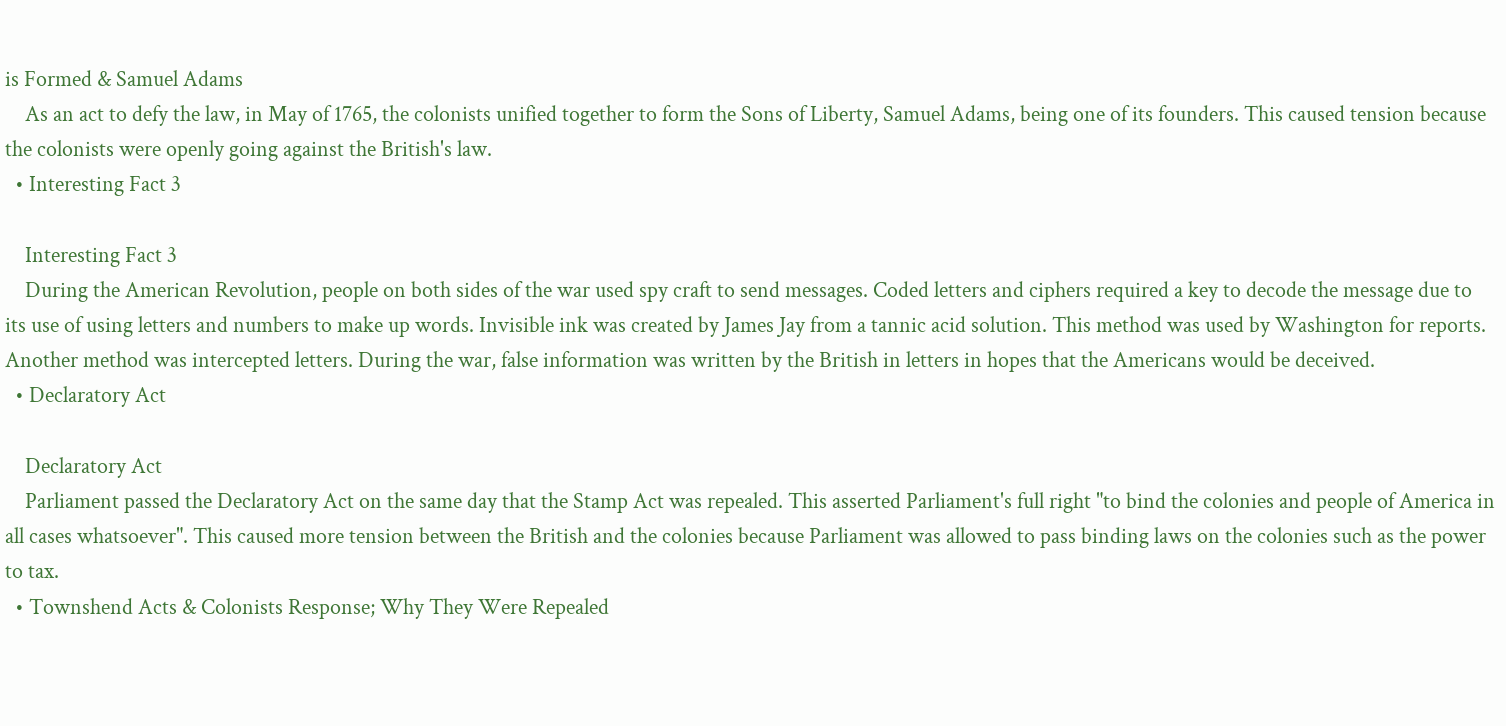is Formed & Samuel Adams
    As an act to defy the law, in May of 1765, the colonists unified together to form the Sons of Liberty, Samuel Adams, being one of its founders. This caused tension because the colonists were openly going against the British's law.
  • Interesting Fact 3

    Interesting Fact 3
    During the American Revolution, people on both sides of the war used spy craft to send messages. Coded letters and ciphers required a key to decode the message due to its use of using letters and numbers to make up words. Invisible ink was created by James Jay from a tannic acid solution. This method was used by Washington for reports. Another method was intercepted letters. During the war, false information was written by the British in letters in hopes that the Americans would be deceived.
  • Declaratory Act

    Declaratory Act
    Parliament passed the Declaratory Act on the same day that the Stamp Act was repealed. This asserted Parliament's full right "to bind the colonies and people of America in all cases whatsoever". This caused more tension between the British and the colonies because Parliament was allowed to pass binding laws on the colonies such as the power to tax.
  • Townshend Acts & Colonists Response; Why They Were Repealed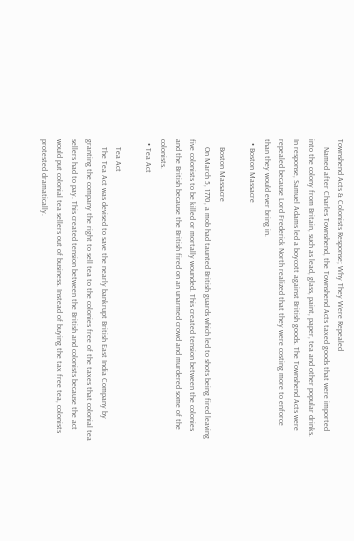Townshend Acts & Colonists Response; Why They Were Repealed
    Named after Charles Townshend, the Townshend Acts taxed goods that were imported into the colony from Britain, such as lead, glass, paint, paper, tea and other popular drinks. In response, Samuel Adams led a boycott against British goods. The Townshend Acts were repealed because Lord Frederick North realized that they were costing more to enforce than they would ever bring in.
  • Boston Massacre

    Boston Massacre
    On March 5, 1770, a mob had taunted British guards which led to shots being fired leaving five colonists to be killed or mortally wounded. This created tension between the colonies and the British because the British fired on an unarmed crowd and murdered some of the colonists.
  • Tea Act

    Tea Act
    The Tea Act was devised to save the nearly bankrupt British East India Company by granting the company the right to sell tea to the colonies free of the taxes that colonial tea sellers had to pay. This created tension between the British and colonists because the act would put colonial tea sellers out of business. Instead of buying the tax free tea, colonists protested dramatically.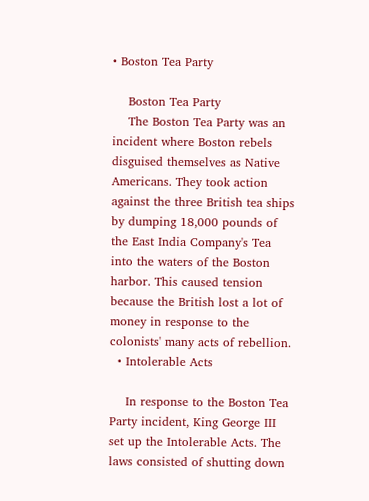• Boston Tea Party

    Boston Tea Party
    The Boston Tea Party was an incident where Boston rebels disguised themselves as Native Americans. They took action against the three British tea ships by dumping 18,000 pounds of the East India Company's Tea into the waters of the Boston harbor. This caused tension because the British lost a lot of money in response to the colonists' many acts of rebellion.
  • Intolerable Acts

    In response to the Boston Tea Party incident, King George III set up the Intolerable Acts. The laws consisted of shutting down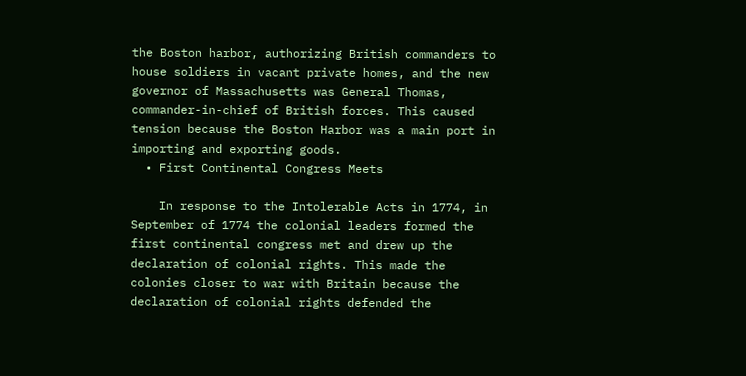the Boston harbor, authorizing British commanders to house soldiers in vacant private homes, and the new governor of Massachusetts was General Thomas, commander-in-chief of British forces. This caused tension because the Boston Harbor was a main port in importing and exporting goods.
  • First Continental Congress Meets

    In response to the Intolerable Acts in 1774, in September of 1774 the colonial leaders formed the first continental congress met and drew up the declaration of colonial rights. This made the colonies closer to war with Britain because the declaration of colonial rights defended the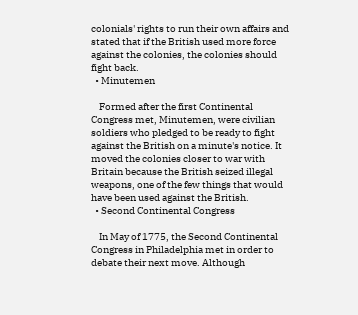colonials' rights to run their own affairs and stated that if the British used more force against the colonies, the colonies should fight back.
  • Minutemen

    Formed after the first Continental Congress met, Minutemen, were civilian soldiers who pledged to be ready to fight against the British on a minute's notice. It moved the colonies closer to war with Britain because the British seized illegal weapons, one of the few things that would have been used against the British.
  • Second Continental Congress

    In May of 1775, the Second Continental Congress in Philadelphia met in order to debate their next move. Although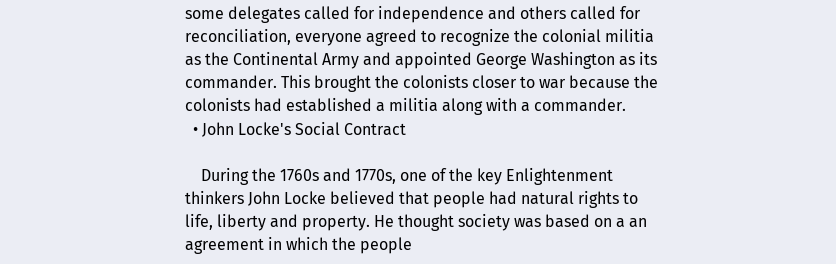some delegates called for independence and others called for reconciliation, everyone agreed to recognize the colonial militia as the Continental Army and appointed George Washington as its commander. This brought the colonists closer to war because the colonists had established a militia along with a commander.
  • John Locke's Social Contract

    During the 1760s and 1770s, one of the key Enlightenment thinkers John Locke believed that people had natural rights to life, liberty and property. He thought society was based on a an agreement in which the people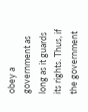obey a government as long as it guards its rights. Thus, if the government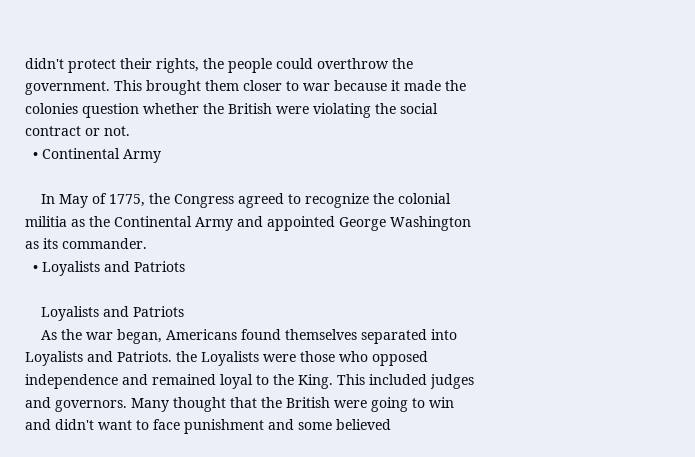didn't protect their rights, the people could overthrow the government. This brought them closer to war because it made the colonies question whether the British were violating the social contract or not.
  • Continental Army

    In May of 1775, the Congress agreed to recognize the colonial militia as the Continental Army and appointed George Washington as its commander.
  • Loyalists and Patriots

    Loyalists and Patriots
    As the war began, Americans found themselves separated into Loyalists and Patriots. the Loyalists were those who opposed independence and remained loyal to the King. This included judges and governors. Many thought that the British were going to win and didn't want to face punishment and some believed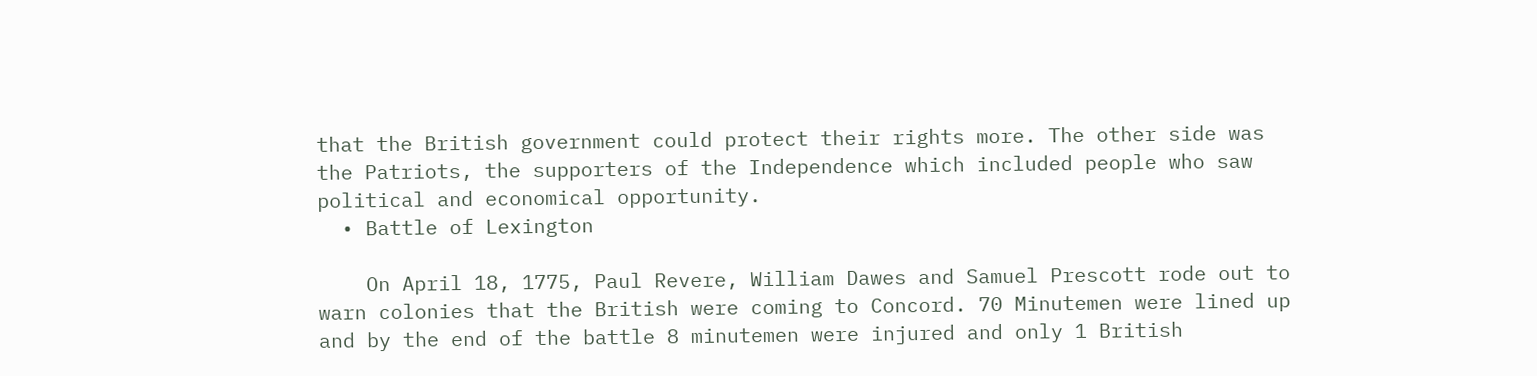that the British government could protect their rights more. The other side was the Patriots, the supporters of the Independence which included people who saw political and economical opportunity.
  • Battle of Lexington

    On April 18, 1775, Paul Revere, William Dawes and Samuel Prescott rode out to warn colonies that the British were coming to Concord. 70 Minutemen were lined up and by the end of the battle 8 minutemen were injured and only 1 British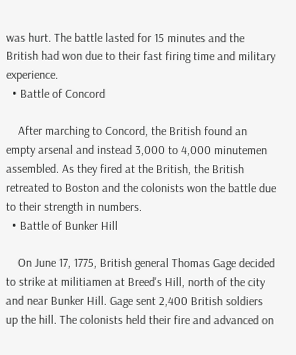was hurt. The battle lasted for 15 minutes and the British had won due to their fast firing time and military experience.
  • Battle of Concord

    After marching to Concord, the British found an empty arsenal and instead 3,000 to 4,000 minutemen assembled. As they fired at the British, the British retreated to Boston and the colonists won the battle due to their strength in numbers.
  • Battle of Bunker Hill

    On June 17, 1775, British general Thomas Gage decided to strike at militiamen at Breed's Hill, north of the city and near Bunker Hill. Gage sent 2,400 British soldiers up the hill. The colonists held their fire and advanced on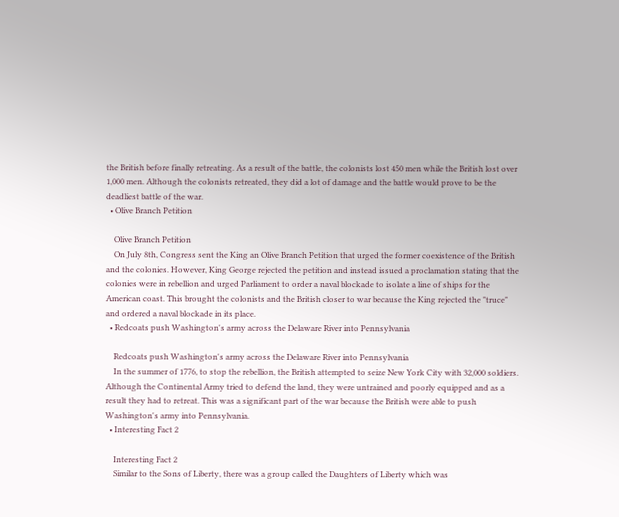the British before finally retreating. As a result of the battle, the colonists lost 450 men while the British lost over 1,000 men. Although the colonists retreated, they did a lot of damage and the battle would prove to be the deadliest battle of the war.
  • Olive Branch Petition

    Olive Branch Petition
    On July 8th, Congress sent the King an Olive Branch Petition that urged the former coexistence of the British and the colonies. However, King George rejected the petition and instead issued a proclamation stating that the colonies were in rebellion and urged Parliament to order a naval blockade to isolate a line of ships for the American coast. This brought the colonists and the British closer to war because the King rejected the "truce" and ordered a naval blockade in its place.
  • Redcoats push Washington's army across the Delaware River into Pennsylvania

    Redcoats push Washington's army across the Delaware River into Pennsylvania
    In the summer of 1776, to stop the rebellion, the British attempted to seize New York City with 32,000 soldiers. Although the Continental Army tried to defend the land, they were untrained and poorly equipped and as a result they had to retreat. This was a significant part of the war because the British were able to push Washington's army into Pennsylvania.
  • Interesting Fact 2

    Interesting Fact 2
    Similar to the Sons of Liberty, there was a group called the Daughters of Liberty which was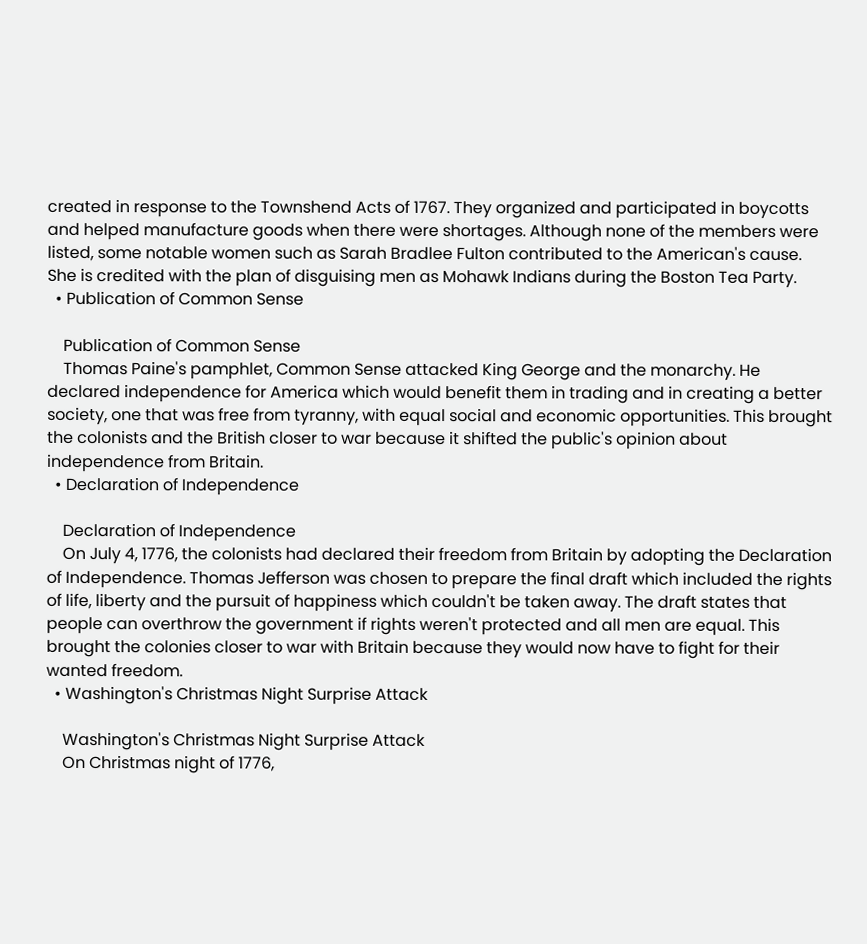created in response to the Townshend Acts of 1767. They organized and participated in boycotts and helped manufacture goods when there were shortages. Although none of the members were listed, some notable women such as Sarah Bradlee Fulton contributed to the American's cause. She is credited with the plan of disguising men as Mohawk Indians during the Boston Tea Party.
  • Publication of Common Sense

    Publication of Common Sense
    Thomas Paine's pamphlet, Common Sense attacked King George and the monarchy. He declared independence for America which would benefit them in trading and in creating a better society, one that was free from tyranny, with equal social and economic opportunities. This brought the colonists and the British closer to war because it shifted the public's opinion about independence from Britain.
  • Declaration of Independence

    Declaration of Independence
    On July 4, 1776, the colonists had declared their freedom from Britain by adopting the Declaration of Independence. Thomas Jefferson was chosen to prepare the final draft which included the rights of life, liberty and the pursuit of happiness which couldn't be taken away. The draft states that people can overthrow the government if rights weren't protected and all men are equal. This brought the colonies closer to war with Britain because they would now have to fight for their wanted freedom.
  • Washington's Christmas Night Surprise Attack

    Washington's Christmas Night Surprise Attack
    On Christmas night of 1776,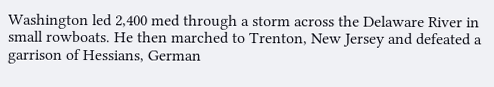Washington led 2,400 med through a storm across the Delaware River in small rowboats. He then marched to Trenton, New Jersey and defeated a garrison of Hessians, German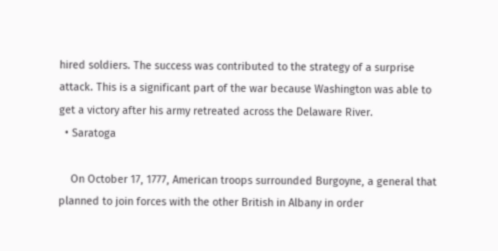hired soldiers. The success was contributed to the strategy of a surprise attack. This is a significant part of the war because Washington was able to get a victory after his army retreated across the Delaware River.
  • Saratoga

    On October 17, 1777, American troops surrounded Burgoyne, a general that planned to join forces with the other British in Albany in order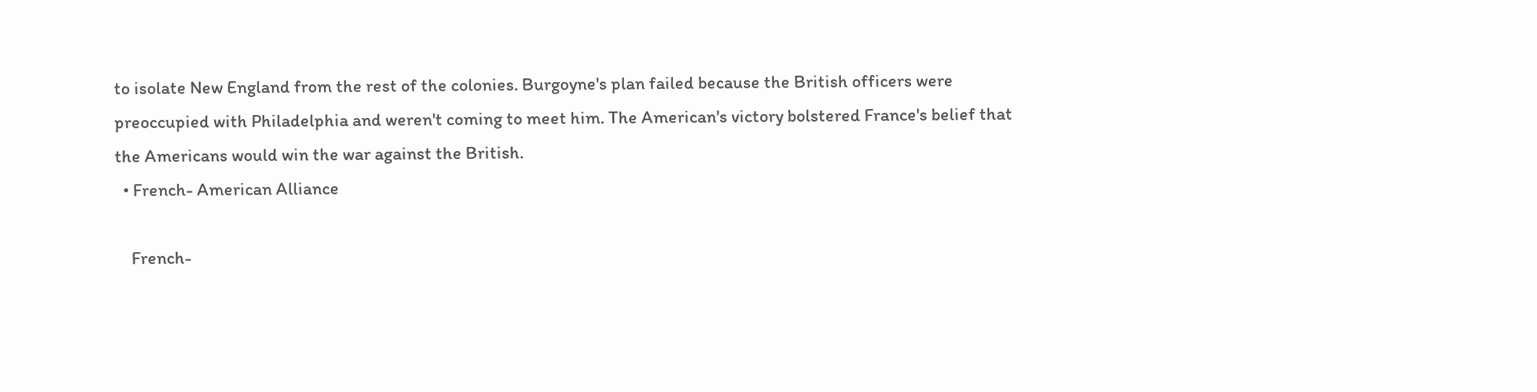to isolate New England from the rest of the colonies. Burgoyne's plan failed because the British officers were preoccupied with Philadelphia and weren't coming to meet him. The American's victory bolstered France's belief that the Americans would win the war against the British.
  • French- American Alliance

    French-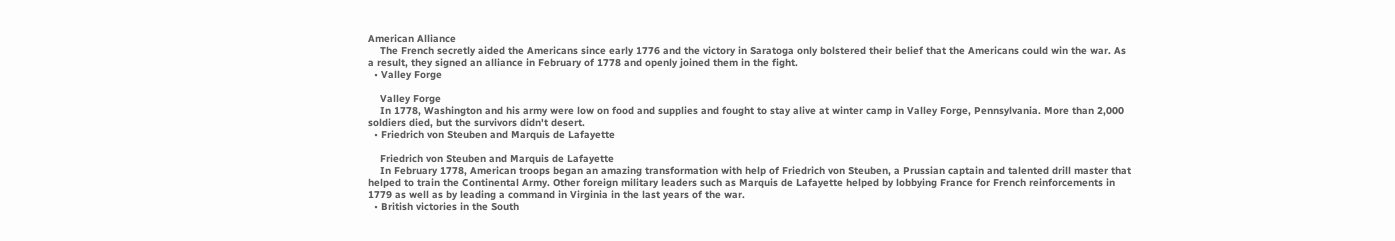American Alliance
    The French secretly aided the Americans since early 1776 and the victory in Saratoga only bolstered their belief that the Americans could win the war. As a result, they signed an alliance in February of 1778 and openly joined them in the fight.
  • Valley Forge

    Valley Forge
    In 1778, Washington and his army were low on food and supplies and fought to stay alive at winter camp in Valley Forge, Pennsylvania. More than 2,000 soldiers died, but the survivors didn't desert.
  • Friedrich von Steuben and Marquis de Lafayette

    Friedrich von Steuben and Marquis de Lafayette
    In February 1778, American troops began an amazing transformation with help of Friedrich von Steuben, a Prussian captain and talented drill master that helped to train the Continental Army. Other foreign military leaders such as Marquis de Lafayette helped by lobbying France for French reinforcements in 1779 as well as by leading a command in Virginia in the last years of the war.
  • British victories in the South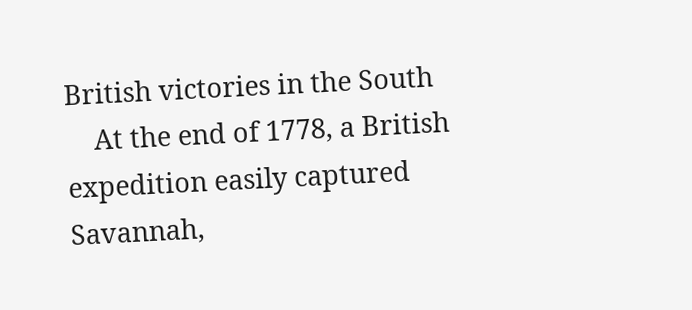British victories in the South
    At the end of 1778, a British expedition easily captured Savannah,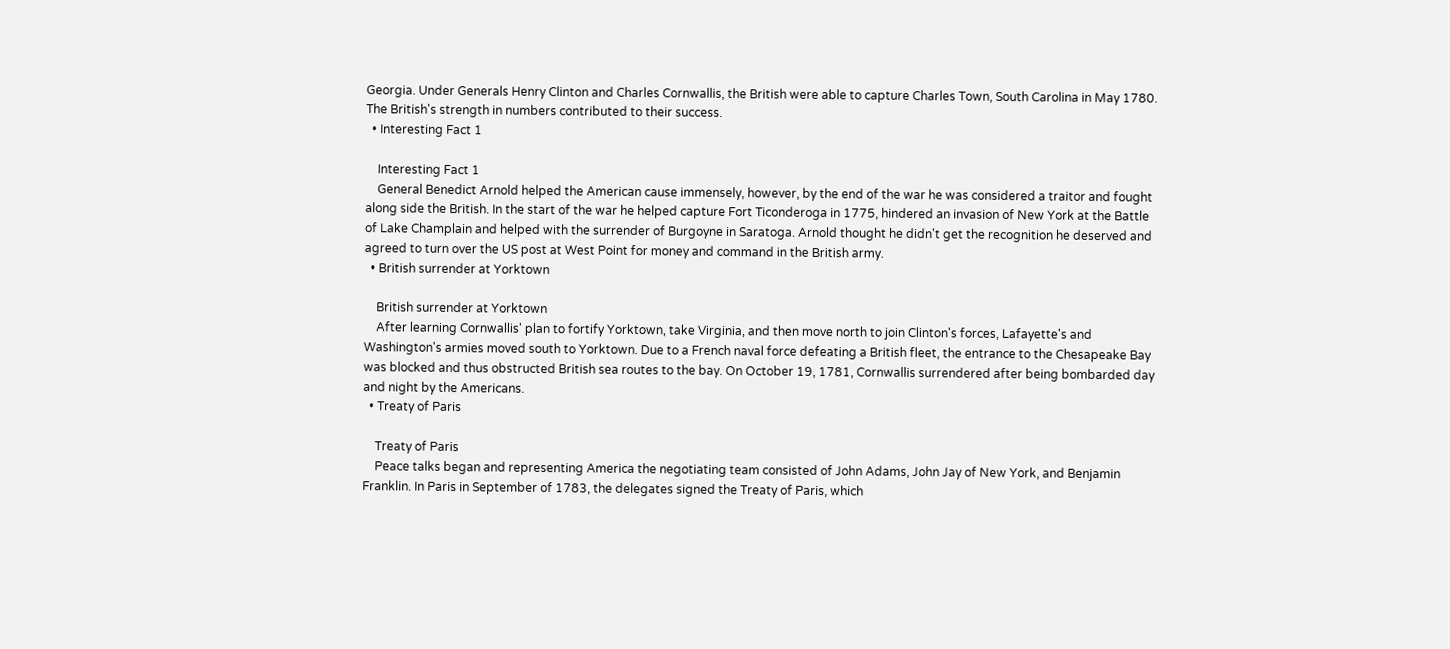Georgia. Under Generals Henry Clinton and Charles Cornwallis, the British were able to capture Charles Town, South Carolina in May 1780. The British's strength in numbers contributed to their success.
  • Interesting Fact 1

    Interesting Fact 1
    General Benedict Arnold helped the American cause immensely, however, by the end of the war he was considered a traitor and fought along side the British. In the start of the war he helped capture Fort Ticonderoga in 1775, hindered an invasion of New York at the Battle of Lake Champlain and helped with the surrender of Burgoyne in Saratoga. Arnold thought he didn't get the recognition he deserved and agreed to turn over the US post at West Point for money and command in the British army.
  • British surrender at Yorktown

    British surrender at Yorktown
    After learning Cornwallis' plan to fortify Yorktown, take Virginia, and then move north to join Clinton's forces, Lafayette's and Washington's armies moved south to Yorktown. Due to a French naval force defeating a British fleet, the entrance to the Chesapeake Bay was blocked and thus obstructed British sea routes to the bay. On October 19, 1781, Cornwallis surrendered after being bombarded day and night by the Americans.
  • Treaty of Paris

    Treaty of Paris
    Peace talks began and representing America the negotiating team consisted of John Adams, John Jay of New York, and Benjamin Franklin. In Paris in September of 1783, the delegates signed the Treaty of Paris, which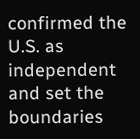confirmed the U.S. as independent and set the boundaries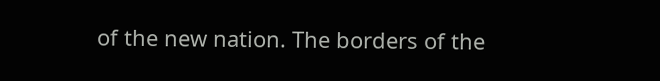of the new nation. The borders of the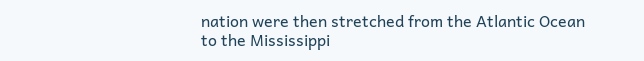nation were then stretched from the Atlantic Ocean to the Mississippi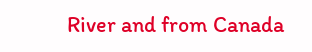River and from Canada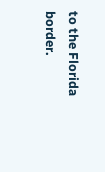to the Florida border.